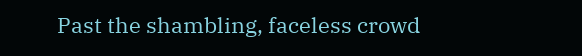Past the shambling, faceless crowd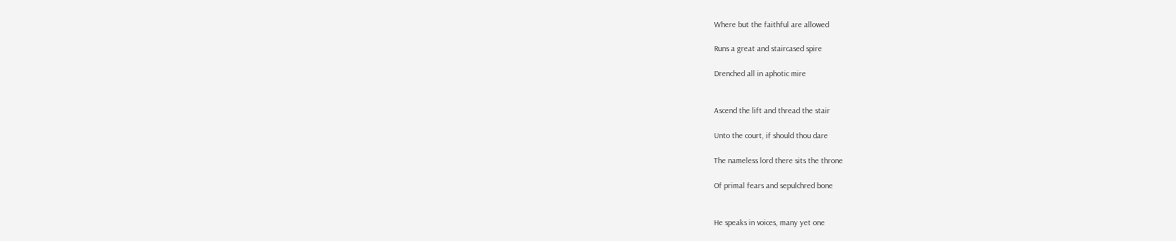Where but the faithful are allowed

Runs a great and staircased spire

Drenched all in aphotic mire


Ascend the lift and thread the stair

Unto the court, if should thou dare

The nameless lord there sits the throne

Of primal fears and sepulchred bone


He speaks in voices, many yet one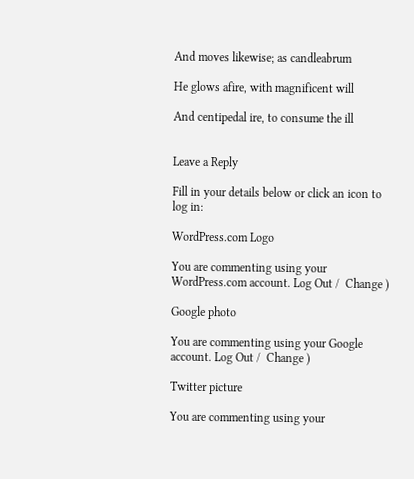And moves likewise; as candleabrum

He glows afire, with magnificent will

And centipedal ire, to consume the ill


Leave a Reply

Fill in your details below or click an icon to log in:

WordPress.com Logo

You are commenting using your WordPress.com account. Log Out /  Change )

Google photo

You are commenting using your Google account. Log Out /  Change )

Twitter picture

You are commenting using your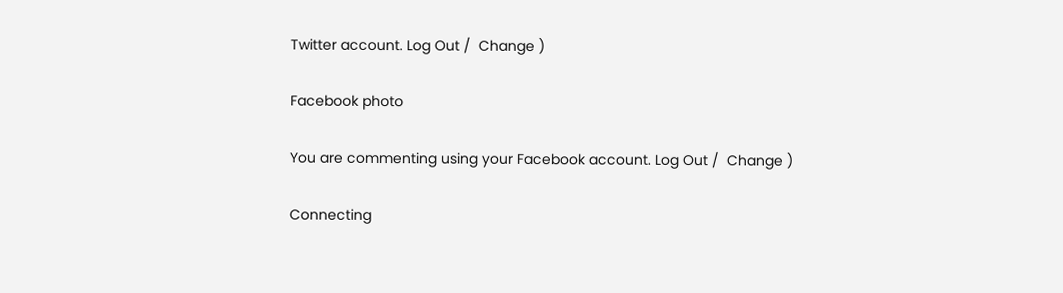Twitter account. Log Out /  Change )

Facebook photo

You are commenting using your Facebook account. Log Out /  Change )

Connecting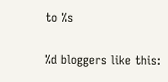to %s

%d bloggers like this: